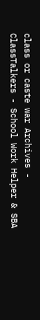class or caste war Archives - ClassTalkers - School Work Helper & SBA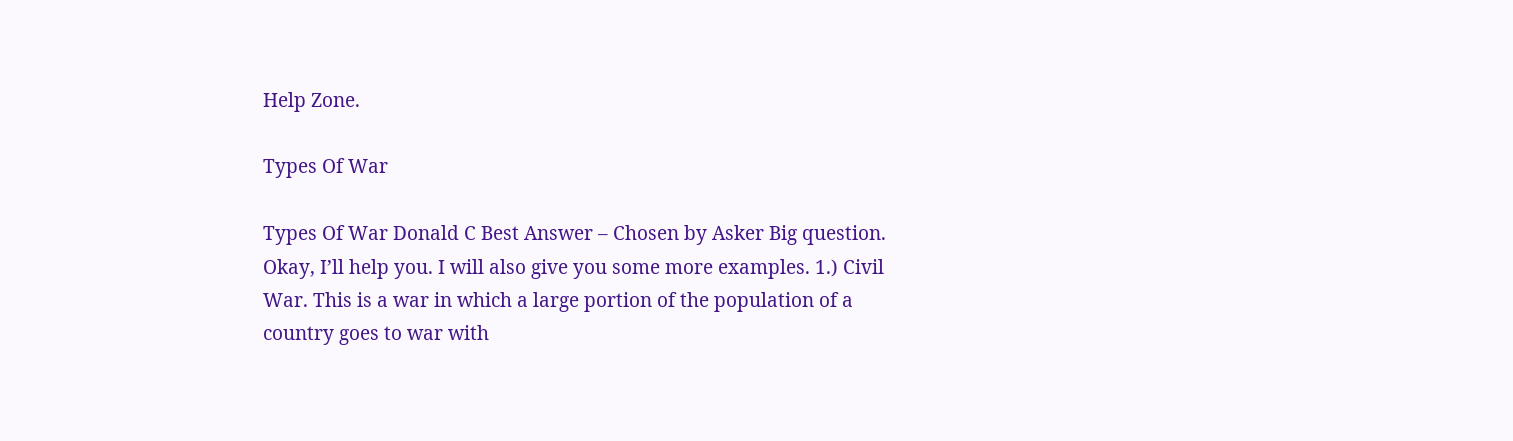Help Zone.

Types Of War

Types Of War Donald C Best Answer – Chosen by Asker Big question. Okay, I’ll help you. I will also give you some more examples. 1.) Civil War. This is a war in which a large portion of the population of a country goes to war with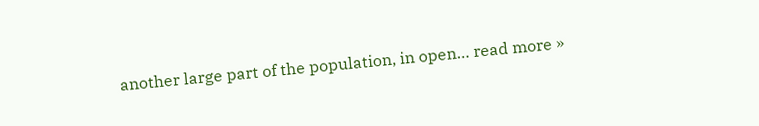another large part of the population, in open… read more »